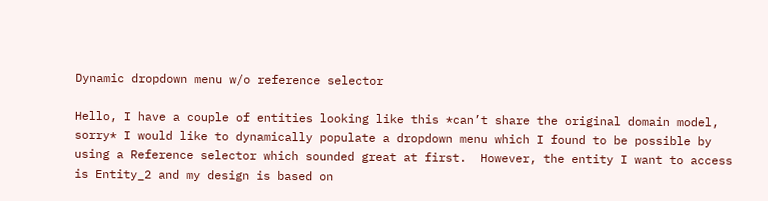Dynamic dropdown menu w/o reference selector

Hello, I have a couple of entities looking like this *can’t share the original domain model, sorry* I would like to dynamically populate a dropdown menu which I found to be possible by using a Reference selector which sounded great at first.  However, the entity I want to access is Entity_2 and my design is based on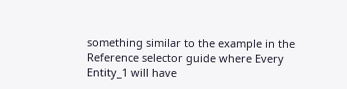something similar to the example in the Reference selector guide where Every Entity_1 will have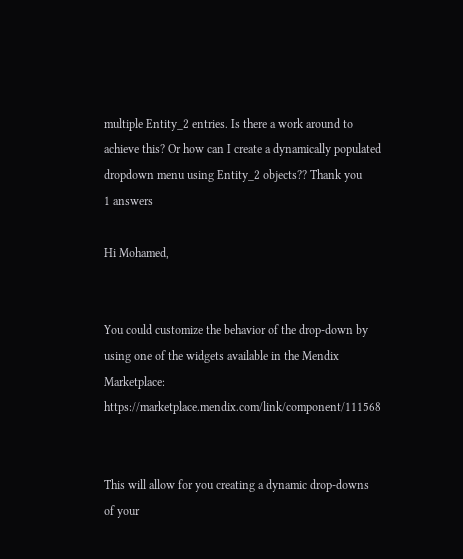multiple Entity_2 entries. Is there a work around to achieve this? Or how can I create a dynamically populated dropdown menu using Entity_2 objects?? Thank you
1 answers

Hi Mohamed,


You could customize the behavior of the drop-down by using one of the widgets available in the Mendix Marketplace: https://marketplace.mendix.com/link/component/111568


This will allow for you creating a dynamic drop-downs of your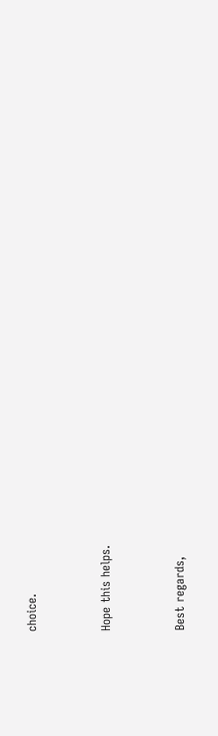choice.


Hope this helps.


Best regards,